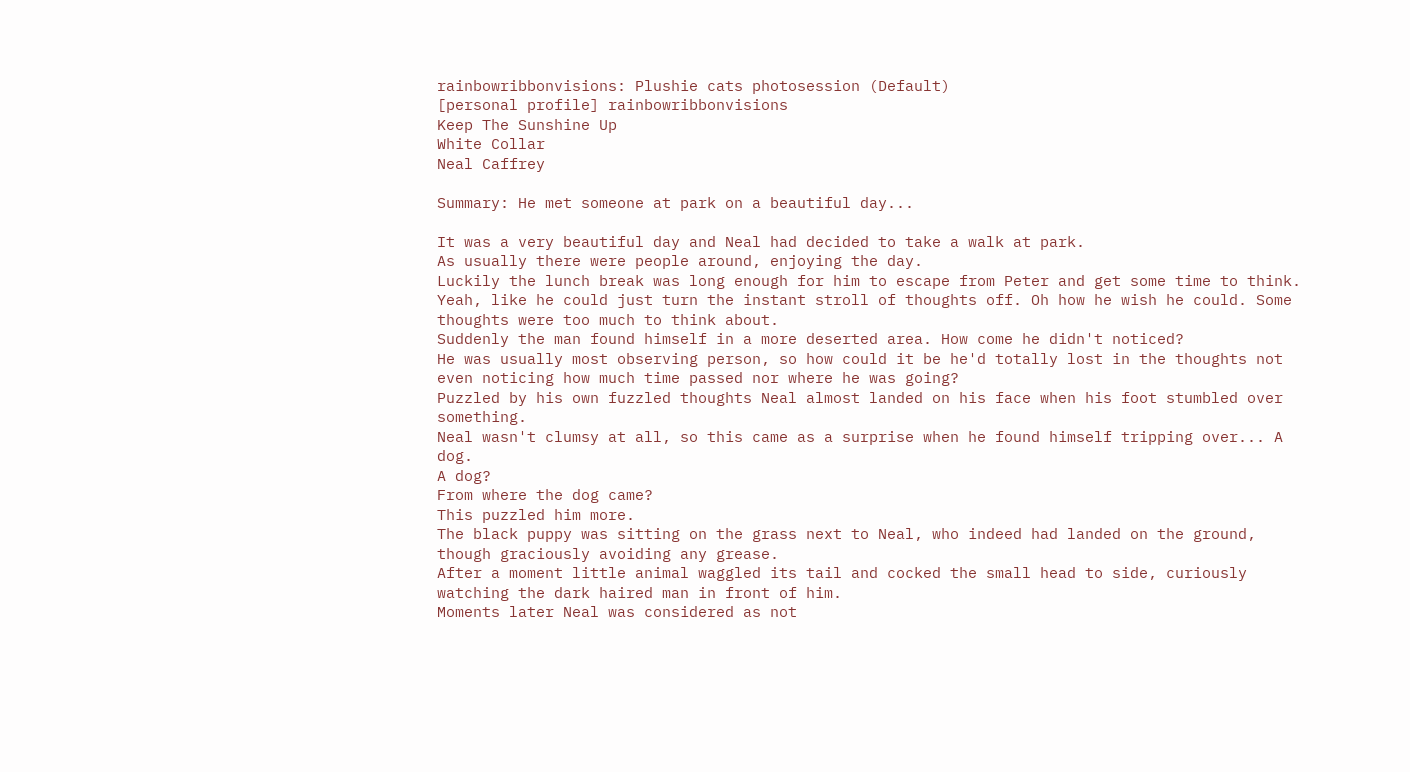rainbowribbonvisions: Plushie cats photosession (Default)
[personal profile] rainbowribbonvisions
Keep The Sunshine Up
White Collar
Neal Caffrey

Summary: He met someone at park on a beautiful day...

It was a very beautiful day and Neal had decided to take a walk at park.
As usually there were people around, enjoying the day.
Luckily the lunch break was long enough for him to escape from Peter and get some time to think.
Yeah, like he could just turn the instant stroll of thoughts off. Oh how he wish he could. Some thoughts were too much to think about.
Suddenly the man found himself in a more deserted area. How come he didn't noticed?
He was usually most observing person, so how could it be he'd totally lost in the thoughts not even noticing how much time passed nor where he was going?
Puzzled by his own fuzzled thoughts Neal almost landed on his face when his foot stumbled over something.
Neal wasn't clumsy at all, so this came as a surprise when he found himself tripping over... A dog.
A dog?
From where the dog came?
This puzzled him more.
The black puppy was sitting on the grass next to Neal, who indeed had landed on the ground, though graciously avoiding any grease.
After a moment little animal waggled its tail and cocked the small head to side, curiously watching the dark haired man in front of him.
Moments later Neal was considered as not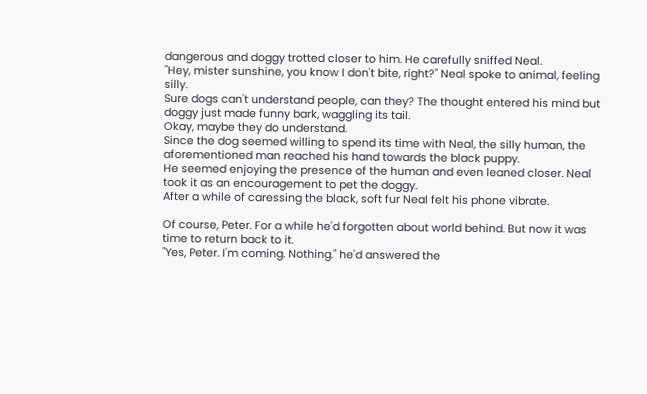dangerous and doggy trotted closer to him. He carefully sniffed Neal.
"Hey, mister sunshine, you know I don't bite, right?" Neal spoke to animal, feeling silly.
Sure dogs can't understand people, can they? The thought entered his mind but doggy just made funny bark, waggling its tail.
Okay, maybe they do understand.
Since the dog seemed willing to spend its time with Neal, the silly human, the aforementioned man reached his hand towards the black puppy.
He seemed enjoying the presence of the human and even leaned closer. Neal took it as an encouragement to pet the doggy.
After a while of caressing the black, soft fur Neal felt his phone vibrate.

Of course, Peter. For a while he'd forgotten about world behind. But now it was time to return back to it.
"Yes, Peter. I'm coming. Nothing." he'd answered the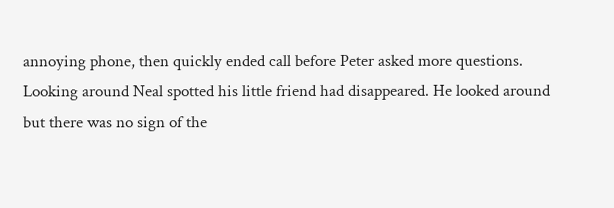annoying phone, then quickly ended call before Peter asked more questions.
Looking around Neal spotted his little friend had disappeared. He looked around but there was no sign of the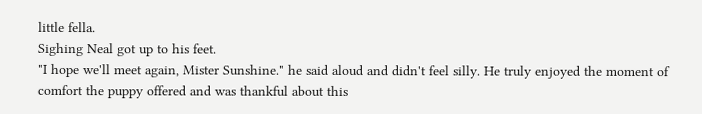little fella.
Sighing Neal got up to his feet.
"I hope we'll meet again, Mister Sunshine." he said aloud and didn't feel silly. He truly enjoyed the moment of comfort the puppy offered and was thankful about this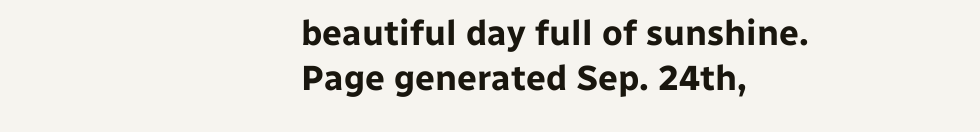beautiful day full of sunshine.
Page generated Sep. 24th,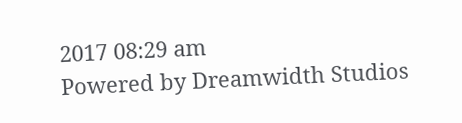2017 08:29 am
Powered by Dreamwidth Studios